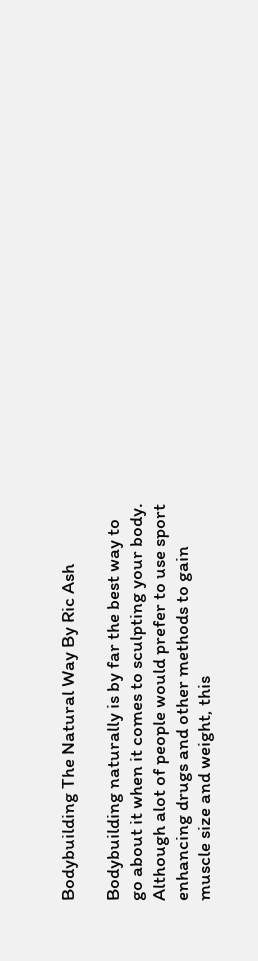Bodybuilding The Natural Way By Ric Ash

Bodybuilding naturally is by far the best way to go about it when it comes to sculpting your body. Although alot of people would prefer to use sport enhancing drugs and other methods to gain muscle size and weight, this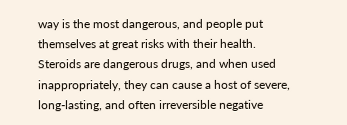way is the most dangerous, and people put themselves at great risks with their health. Steroids are dangerous drugs, and when used inappropriately, they can cause a host of severe, long-lasting, and often irreversible negative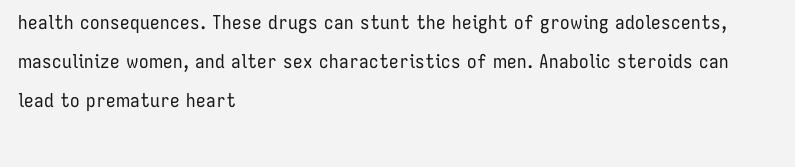health consequences. These drugs can stunt the height of growing adolescents, masculinize women, and alter sex characteristics of men. Anabolic steroids can lead to premature heart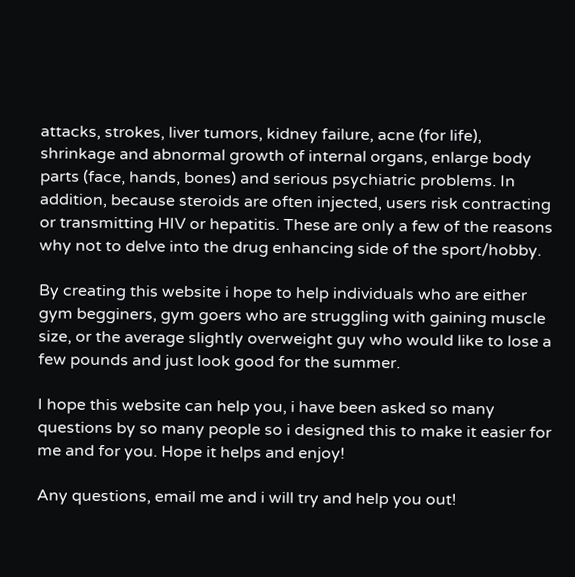attacks, strokes, liver tumors, kidney failure, acne (for life), shrinkage and abnormal growth of internal organs, enlarge body parts (face, hands, bones) and serious psychiatric problems. In addition, because steroids are often injected, users risk contracting or transmitting HIV or hepatitis. These are only a few of the reasons why not to delve into the drug enhancing side of the sport/hobby.

By creating this website i hope to help individuals who are either gym begginers, gym goers who are struggling with gaining muscle size, or the average slightly overweight guy who would like to lose a few pounds and just look good for the summer.

I hope this website can help you, i have been asked so many questions by so many people so i designed this to make it easier for me and for you. Hope it helps and enjoy!

Any questions, email me and i will try and help you out!